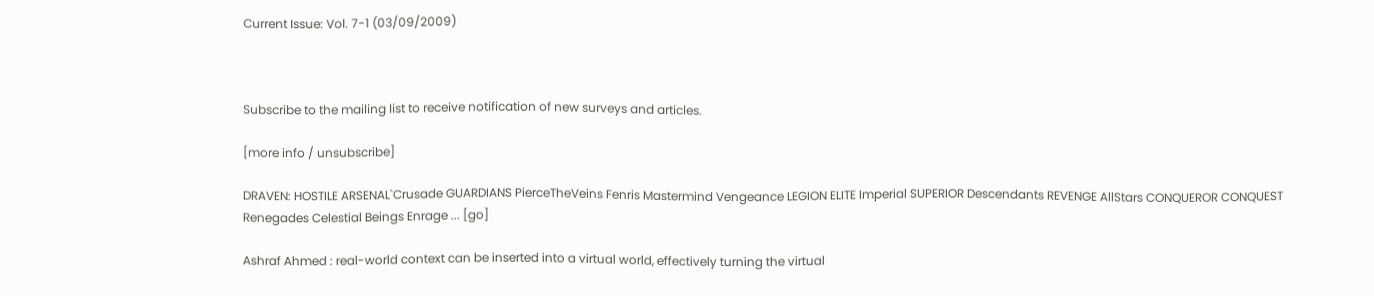Current Issue: Vol. 7-1 (03/09/2009)



Subscribe to the mailing list to receive notification of new surveys and articles.

[more info / unsubscribe]

DRAVEN: HOSTILE ARSENAL`Crusade GUARDIANS PierceTheVeins Fenris Mastermind Vengeance LEGION ELITE Imperial SUPERIOR Descendants REVENGE AllStars CONQUEROR CONQUEST Renegades Celestial Beings Enrage ... [go]

Ashraf Ahmed : real-world context can be inserted into a virtual world, effectively turning the virtual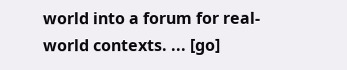world into a forum for real-world contexts. ... [go]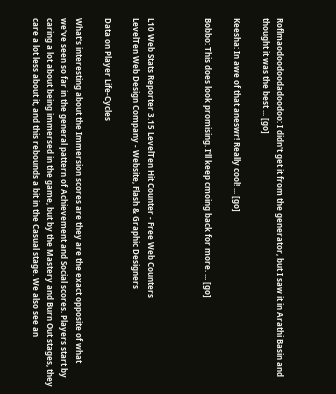Roflmaodoodoodadoodoo: I didn't get it from the generator, but I saw it in Arathi Basin and thought it was the best ... [go]

Keesha: In awe of that aneswr! Really cool! ... [go]

Bobbo: This does look promising. I'll keep cmoing back for more. ... [go]



L10 Web Stats Reporter 3.15 LevelTen Hit Counter - Free Web Counters
LevelTen Web Design Company - Website, Flash & Graphic Designers

Data on Player Life-Cycles

What's interesting about the Immersion scores are they are the exact opposite of what we've seen so far in the general pattern of Achievement and Social scores. Players start by caring a lot about being immersed in the game, but by the Mastery and Burn Out stages, they care a lot less about it, and this rebounds a bit in the Casual stage. We also see an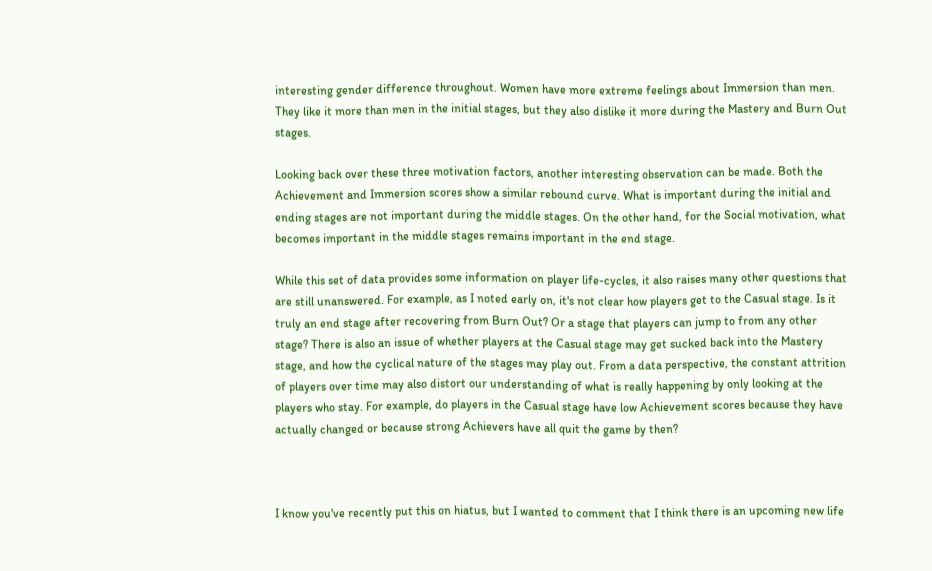interesting gender difference throughout. Women have more extreme feelings about Immersion than men. They like it more than men in the initial stages, but they also dislike it more during the Mastery and Burn Out stages.

Looking back over these three motivation factors, another interesting observation can be made. Both the Achievement and Immersion scores show a similar rebound curve. What is important during the initial and ending stages are not important during the middle stages. On the other hand, for the Social motivation, what becomes important in the middle stages remains important in the end stage.

While this set of data provides some information on player life-cycles, it also raises many other questions that are still unanswered. For example, as I noted early on, it's not clear how players get to the Casual stage. Is it truly an end stage after recovering from Burn Out? Or a stage that players can jump to from any other stage? There is also an issue of whether players at the Casual stage may get sucked back into the Mastery stage, and how the cyclical nature of the stages may play out. From a data perspective, the constant attrition of players over time may also distort our understanding of what is really happening by only looking at the players who stay. For example, do players in the Casual stage have low Achievement scores because they have actually changed or because strong Achievers have all quit the game by then?



I know you've recently put this on hiatus, but I wanted to comment that I think there is an upcoming new life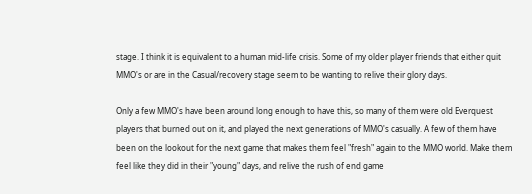stage. I think it is equivalent to a human mid-life crisis. Some of my older player friends that either quit MMO's or are in the Casual/recovery stage seem to be wanting to relive their glory days.

Only a few MMO's have been around long enough to have this, so many of them were old Everquest players that burned out on it, and played the next generations of MMO's casually. A few of them have been on the lookout for the next game that makes them feel "fresh" again to the MMO world. Make them feel like they did in their "young" days, and relive the rush of end game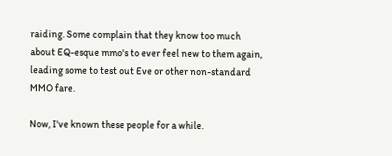raiding. Some complain that they know too much about EQ-esque mmo's to ever feel new to them again, leading some to test out Eve or other non-standard MMO fare.

Now, I've known these people for a while.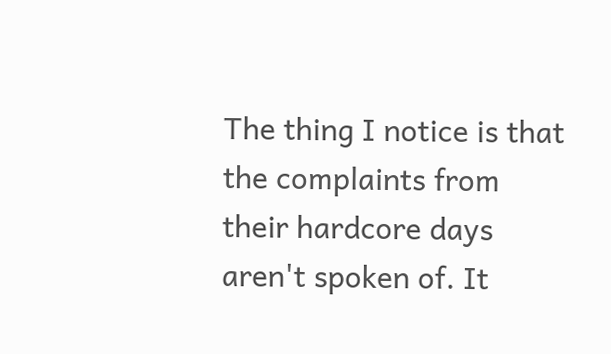The thing I notice is that the complaints from their hardcore days aren't spoken of. It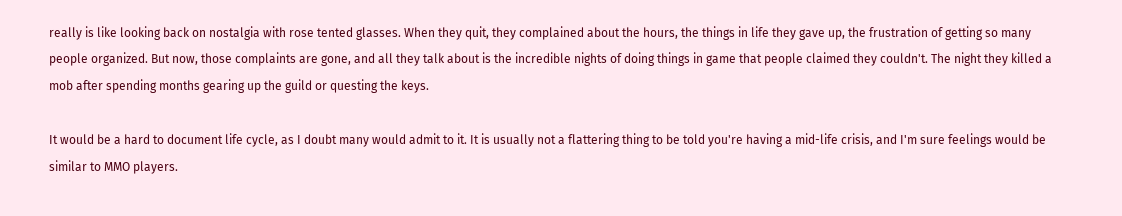really is like looking back on nostalgia with rose tented glasses. When they quit, they complained about the hours, the things in life they gave up, the frustration of getting so many people organized. But now, those complaints are gone, and all they talk about is the incredible nights of doing things in game that people claimed they couldn't. The night they killed a mob after spending months gearing up the guild or questing the keys.

It would be a hard to document life cycle, as I doubt many would admit to it. It is usually not a flattering thing to be told you're having a mid-life crisis, and I'm sure feelings would be similar to MMO players.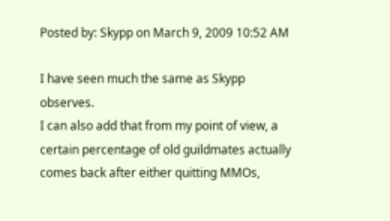Posted by: Skypp on March 9, 2009 10:52 AM

I have seen much the same as Skypp observes.
I can also add that from my point of view, a certain percentage of old guildmates actually comes back after either quitting MMOs,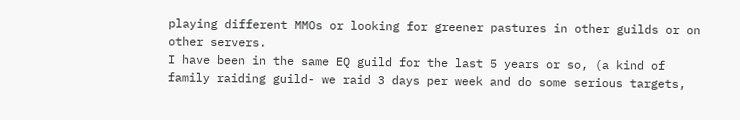playing different MMOs or looking for greener pastures in other guilds or on other servers.
I have been in the same EQ guild for the last 5 years or so, (a kind of family raiding guild- we raid 3 days per week and do some serious targets,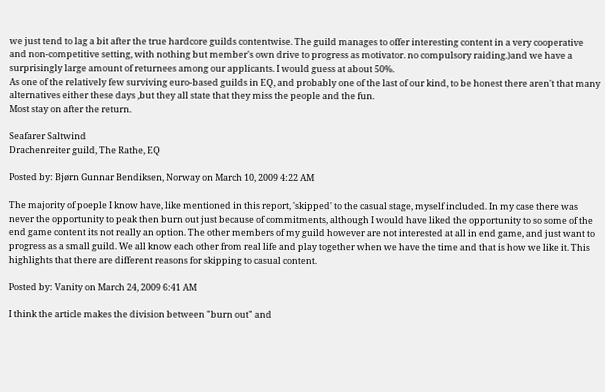we just tend to lag a bit after the true hardcore guilds contentwise. The guild manages to offer interesting content in a very cooperative and non-competitive setting, with nothing but member's own drive to progress as motivator. no compulsory raiding.)and we have a surprisingly large amount of returnees among our applicants. I would guess at about 50%.
As one of the relatively few surviving euro-based guilds in EQ, and probably one of the last of our kind, to be honest there aren't that many alternatives either these days ,but they all state that they miss the people and the fun.
Most stay on after the return.

Seafarer Saltwind
Drachenreiter guild, The Rathe, EQ

Posted by: Bjørn Gunnar Bendiksen, Norway on March 10, 2009 4:22 AM

The majority of poeple I know have, like mentioned in this report, 'skipped' to the casual stage, myself included. In my case there was never the opportunity to peak then burn out just because of commitments, although I would have liked the opportunity to so some of the end game content its not really an option. The other members of my guild however are not interested at all in end game, and just want to progress as a small guild. We all know each other from real life and play together when we have the time and that is how we like it. This highlights that there are different reasons for skipping to casual content.

Posted by: Vanity on March 24, 2009 6:41 AM

I think the article makes the division between "burn out" and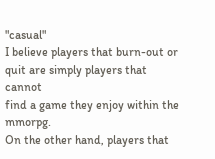"casual"
I believe players that burn-out or quit are simply players that cannot
find a game they enjoy within the mmorpg.
On the other hand, players that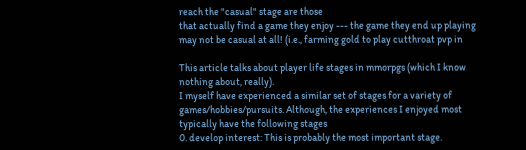reach the "casual" stage are those
that actually find a game they enjoy --- the game they end up playing
may not be casual at all! (i.e., farming gold to play cutthroat pvp in

This article talks about player life stages in mmorpgs (which I know
nothing about, really).
I myself have experienced a similar set of stages for a variety of
games/hobbies/pursuits. Although, the experiences I enjoyed most
typically have the following stages
0. develop interest: This is probably the most important stage.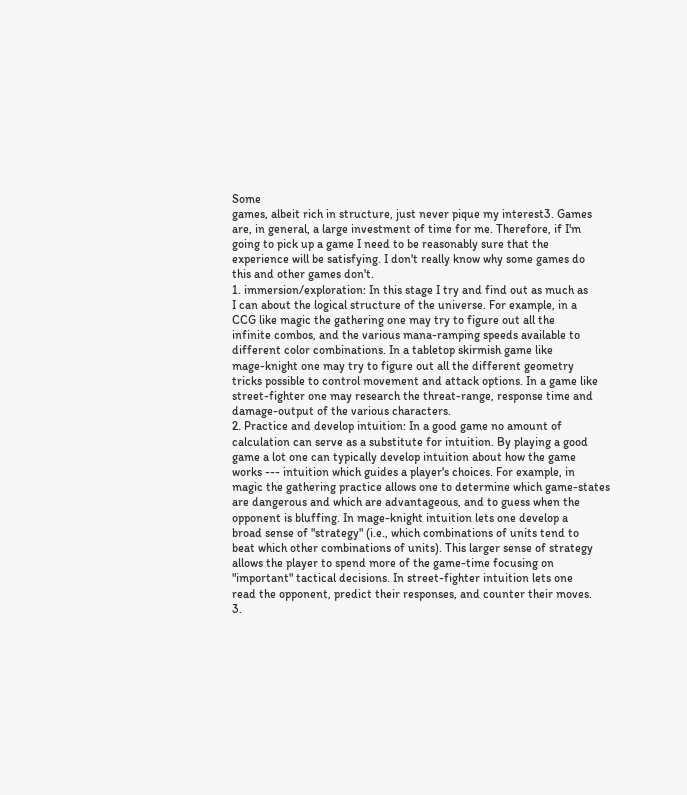Some
games, albeit rich in structure, just never pique my interest3. Games
are, in general, a large investment of time for me. Therefore, if I'm
going to pick up a game I need to be reasonably sure that the
experience will be satisfying. I don't really know why some games do
this and other games don't.
1. immersion/exploration: In this stage I try and find out as much as
I can about the logical structure of the universe. For example, in a
CCG like magic the gathering one may try to figure out all the
infinite combos, and the various mana-ramping speeds available to
different color combinations. In a tabletop skirmish game like
mage-knight one may try to figure out all the different geometry
tricks possible to control movement and attack options. In a game like
street-fighter one may research the threat-range, response time and
damage-output of the various characters.
2. Practice and develop intuition: In a good game no amount of
calculation can serve as a substitute for intuition. By playing a good
game a lot one can typically develop intuition about how the game
works --- intuition which guides a player's choices. For example, in
magic the gathering practice allows one to determine which game-states
are dangerous and which are advantageous, and to guess when the
opponent is bluffing. In mage-knight intuition lets one develop a
broad sense of "strategy" (i.e., which combinations of units tend to
beat which other combinations of units). This larger sense of strategy
allows the player to spend more of the game-time focusing on
"important" tactical decisions. In street-fighter intuition lets one
read the opponent, predict their responses, and counter their moves.
3.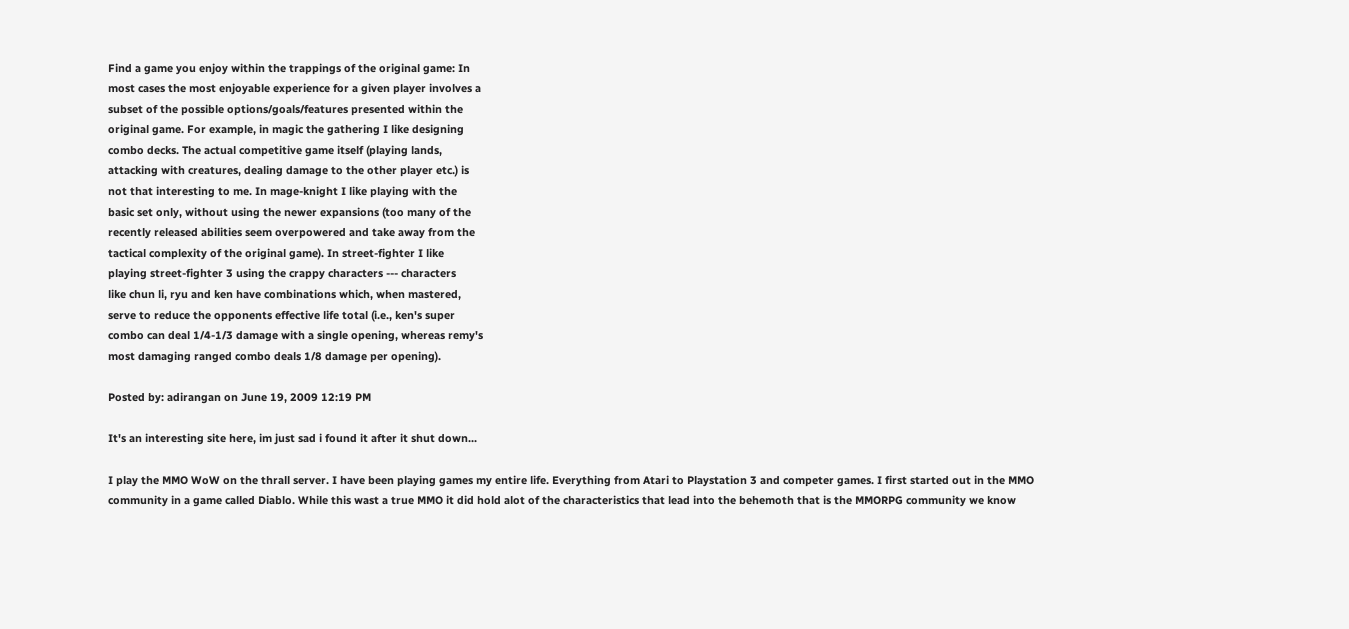Find a game you enjoy within the trappings of the original game: In
most cases the most enjoyable experience for a given player involves a
subset of the possible options/goals/features presented within the
original game. For example, in magic the gathering I like designing
combo decks. The actual competitive game itself (playing lands,
attacking with creatures, dealing damage to the other player etc.) is
not that interesting to me. In mage-knight I like playing with the
basic set only, without using the newer expansions (too many of the
recently released abilities seem overpowered and take away from the
tactical complexity of the original game). In street-fighter I like
playing street-fighter 3 using the crappy characters --- characters
like chun li, ryu and ken have combinations which, when mastered,
serve to reduce the opponents effective life total (i.e., ken's super
combo can deal 1/4-1/3 damage with a single opening, whereas remy's
most damaging ranged combo deals 1/8 damage per opening).

Posted by: adirangan on June 19, 2009 12:19 PM

It's an interesting site here, im just sad i found it after it shut down...

I play the MMO WoW on the thrall server. I have been playing games my entire life. Everything from Atari to Playstation 3 and competer games. I first started out in the MMO community in a game called Diablo. While this wast a true MMO it did hold alot of the characteristics that lead into the behemoth that is the MMORPG community we know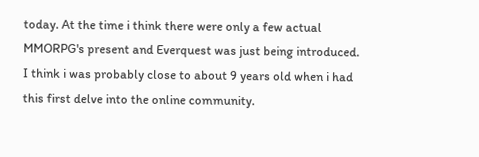today. At the time i think there were only a few actual MMORPG's present and Everquest was just being introduced. I think i was probably close to about 9 years old when i had this first delve into the online community.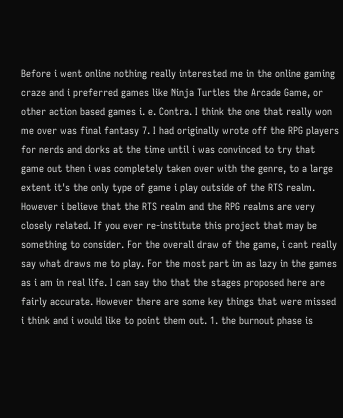Before i went online nothing really interested me in the online gaming craze and i preferred games like Ninja Turtles the Arcade Game, or other action based games i. e. Contra. I think the one that really won me over was final fantasy 7. I had originally wrote off the RPG players for nerds and dorks at the time until i was convinced to try that game out then i was completely taken over with the genre, to a large extent it's the only type of game i play outside of the RTS realm. However i believe that the RTS realm and the RPG realms are very closely related. If you ever re-institute this project that may be something to consider. For the overall draw of the game, i cant really say what draws me to play. For the most part im as lazy in the games as i am in real life. I can say tho that the stages proposed here are fairly accurate. However there are some key things that were missed i think and i would like to point them out. 1. the burnout phase is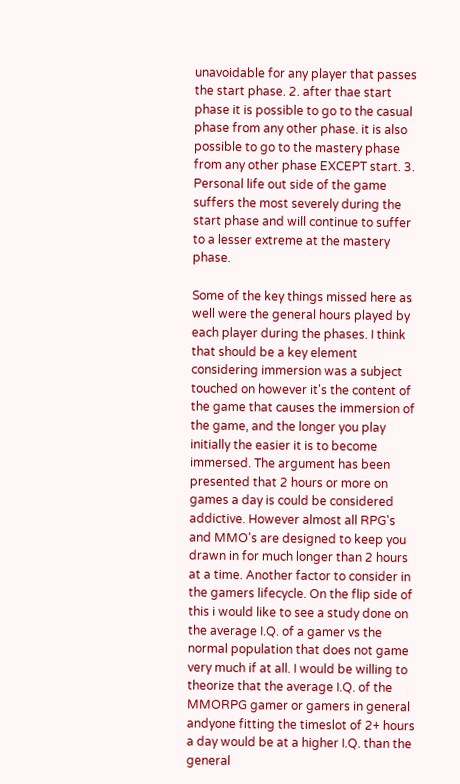unavoidable for any player that passes the start phase. 2. after thae start phase it is possible to go to the casual phase from any other phase. it is also possible to go to the mastery phase from any other phase EXCEPT start. 3. Personal life out side of the game suffers the most severely during the start phase and will continue to suffer to a lesser extreme at the mastery phase.

Some of the key things missed here as well were the general hours played by each player during the phases. I think that should be a key element considering immersion was a subject touched on however it's the content of the game that causes the immersion of the game, and the longer you play initially the easier it is to become immersed. The argument has been presented that 2 hours or more on games a day is could be considered addictive. However almost all RPG's and MMO's are designed to keep you drawn in for much longer than 2 hours at a time. Another factor to consider in the gamers lifecycle. On the flip side of this i would like to see a study done on the average I.Q. of a gamer vs the normal population that does not game very much if at all. I would be willing to theorize that the average I.Q. of the MMORPG gamer or gamers in general andyone fitting the timeslot of 2+ hours a day would be at a higher I.Q. than the general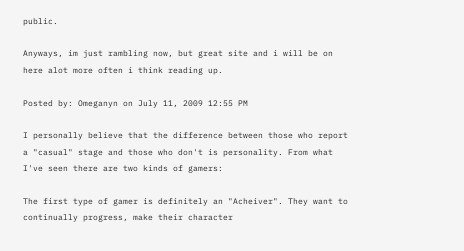public.

Anyways, im just rambling now, but great site and i will be on here alot more often i think reading up.

Posted by: Omeganyn on July 11, 2009 12:55 PM

I personally believe that the difference between those who report a "casual" stage and those who don't is personality. From what I've seen there are two kinds of gamers:

The first type of gamer is definitely an "Acheiver". They want to continually progress, make their character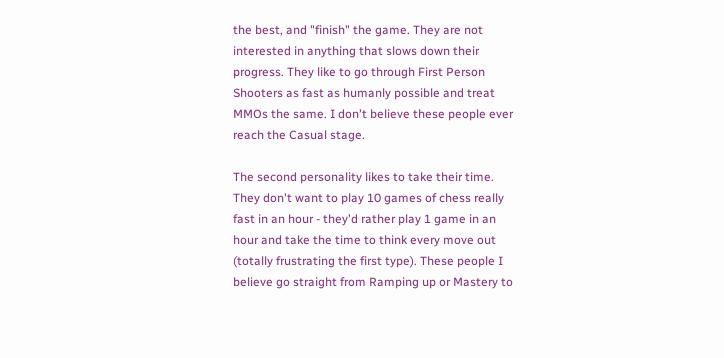the best, and "finish" the game. They are not interested in anything that slows down their progress. They like to go through First Person Shooters as fast as humanly possible and treat MMOs the same. I don't believe these people ever reach the Casual stage.

The second personality likes to take their time. They don't want to play 10 games of chess really fast in an hour - they'd rather play 1 game in an hour and take the time to think every move out (totally frustrating the first type). These people I believe go straight from Ramping up or Mastery to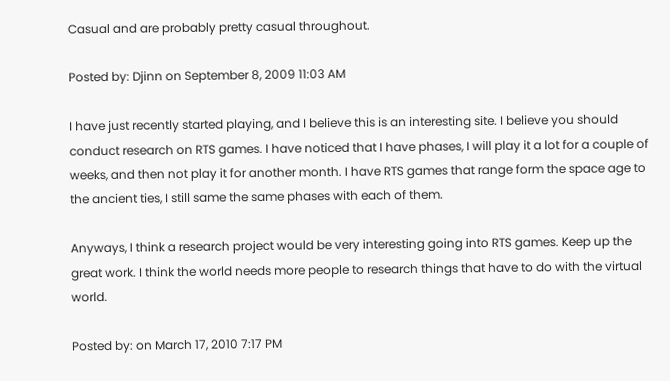Casual and are probably pretty casual throughout.

Posted by: Djinn on September 8, 2009 11:03 AM

I have just recently started playing, and I believe this is an interesting site. I believe you should conduct research on RTS games. I have noticed that I have phases, I will play it a lot for a couple of weeks, and then not play it for another month. I have RTS games that range form the space age to the ancient ties, I still same the same phases with each of them.

Anyways, I think a research project would be very interesting going into RTS games. Keep up the great work. I think the world needs more people to research things that have to do with the virtual world.

Posted by: on March 17, 2010 7:17 PM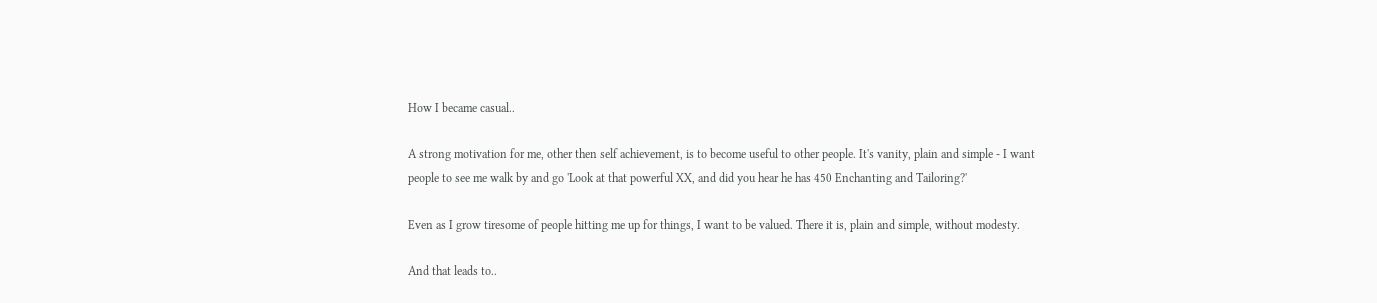How I became casual..

A strong motivation for me, other then self achievement, is to become useful to other people. It's vanity, plain and simple - I want people to see me walk by and go 'Look at that powerful XX, and did you hear he has 450 Enchanting and Tailoring?'

Even as I grow tiresome of people hitting me up for things, I want to be valued. There it is, plain and simple, without modesty.

And that leads to..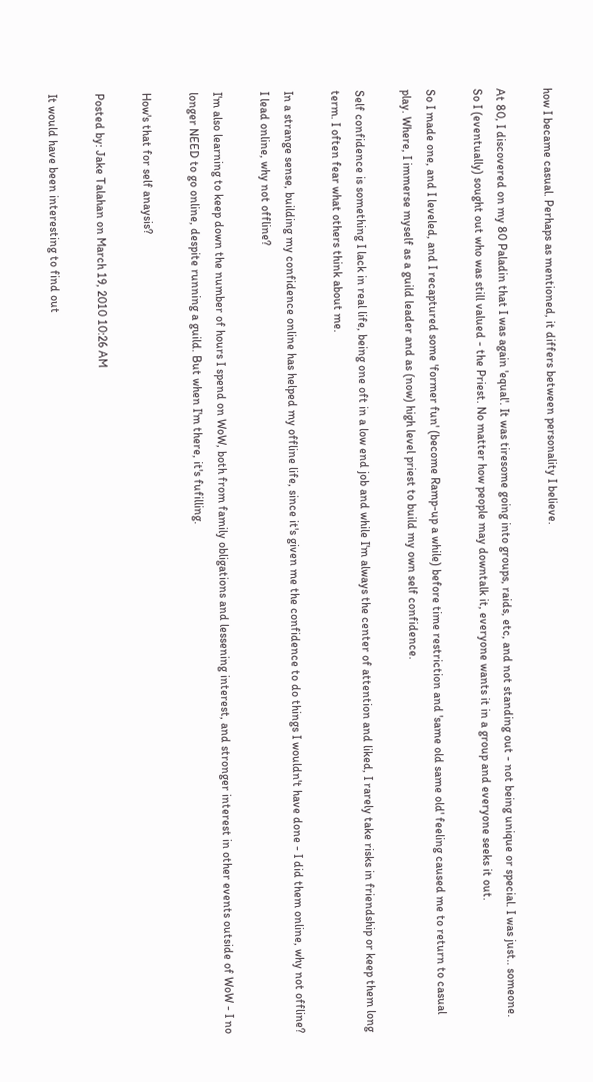how I became casual. Perhaps as mentioned, it differs between personality I believe.

At 80, I discovered on my 80 Paladin that I was again 'equal'. It was tiresome going into groups, raids, etc, and not standing out - not being unique or special. I was just.. someone. So I (eventually) sought out who was still valued - the Priest. No matter how people may downtalk it, everyone wants it in a group and everyone seeks it out.

So I made one, and I leveled, and I recaptured some 'former fun' (become Ramp-up a while) before time restriction and 'same old same old' feeling caused me to return to casual play. Where, I immerse myself as a guild leader and as (now) high level priest to build my own self confidence.

Self confidence is something I lack in real life, being one oft in a low end job and while I'm always the center of attention and liked, I rarely take risks in friendship or keep them long term. I often fear what others think about me.

In a strange sense, building my confidence online has helped my offline life, since it's given me the confidence to do things I wouldn't have done - I did them online, why not offline? I lead online, why not offline?

I'm also learning to keep down the number of hours I spend on WoW, both from family obligations and lessening interest, and stronger interest in other events outside of WoW - I no longer NEED to go online, despite running a guild. But when I'm there, it's fufilling.

How's that for self anaysis?

Posted by: Jake Talahan on March 19, 2010 10:26 AM

It would have been interesting to find out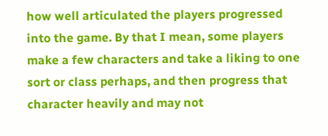how well articulated the players progressed into the game. By that I mean, some players make a few characters and take a liking to one sort or class perhaps, and then progress that character heavily and may not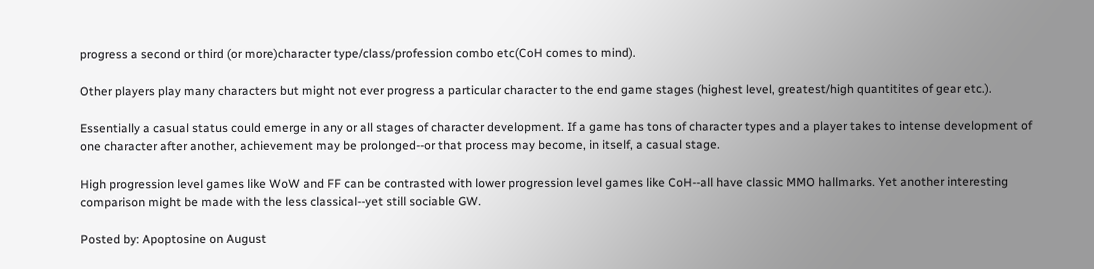progress a second or third (or more)character type/class/profession combo etc(CoH comes to mind).

Other players play many characters but might not ever progress a particular character to the end game stages (highest level, greatest/high quantitites of gear etc.).

Essentially a casual status could emerge in any or all stages of character development. If a game has tons of character types and a player takes to intense development of one character after another, achievement may be prolonged--or that process may become, in itself, a casual stage.

High progression level games like WoW and FF can be contrasted with lower progression level games like CoH--all have classic MMO hallmarks. Yet another interesting comparison might be made with the less classical--yet still sociable GW.

Posted by: Apoptosine on August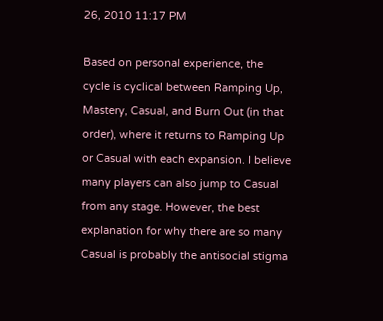26, 2010 11:17 PM

Based on personal experience, the cycle is cyclical between Ramping Up, Mastery, Casual, and Burn Out (in that order), where it returns to Ramping Up or Casual with each expansion. I believe many players can also jump to Casual from any stage. However, the best explanation for why there are so many Casual is probably the antisocial stigma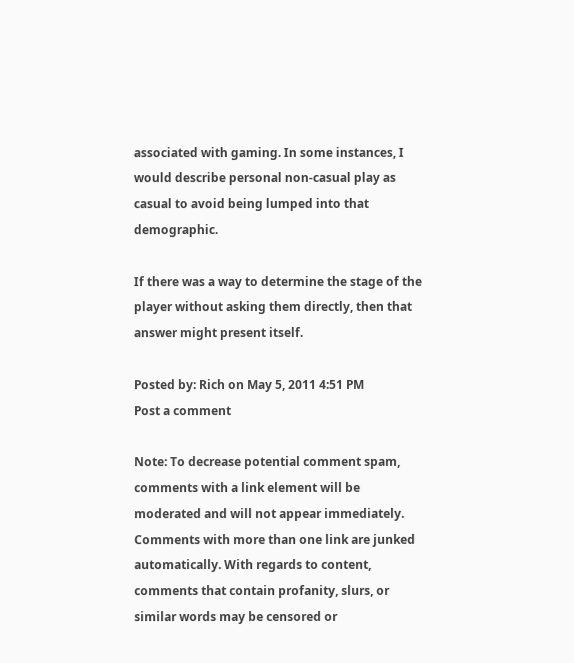associated with gaming. In some instances, I would describe personal non-casual play as casual to avoid being lumped into that demographic.

If there was a way to determine the stage of the player without asking them directly, then that answer might present itself.

Posted by: Rich on May 5, 2011 4:51 PM
Post a comment

Note: To decrease potential comment spam, comments with a link element will be moderated and will not appear immediately. Comments with more than one link are junked automatically. With regards to content, comments that contain profanity, slurs, or similar words may be censored or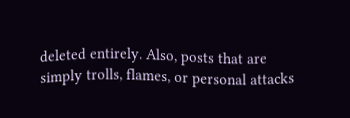deleted entirely. Also, posts that are simply trolls, flames, or personal attacks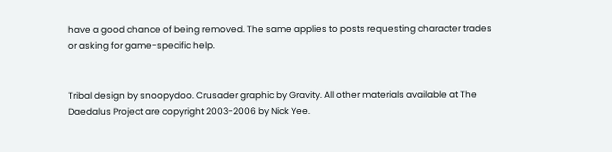have a good chance of being removed. The same applies to posts requesting character trades or asking for game-specific help.


Tribal design by snoopydoo. Crusader graphic by Gravity. All other materials available at The Daedalus Project are copyright 2003-2006 by Nick Yee.